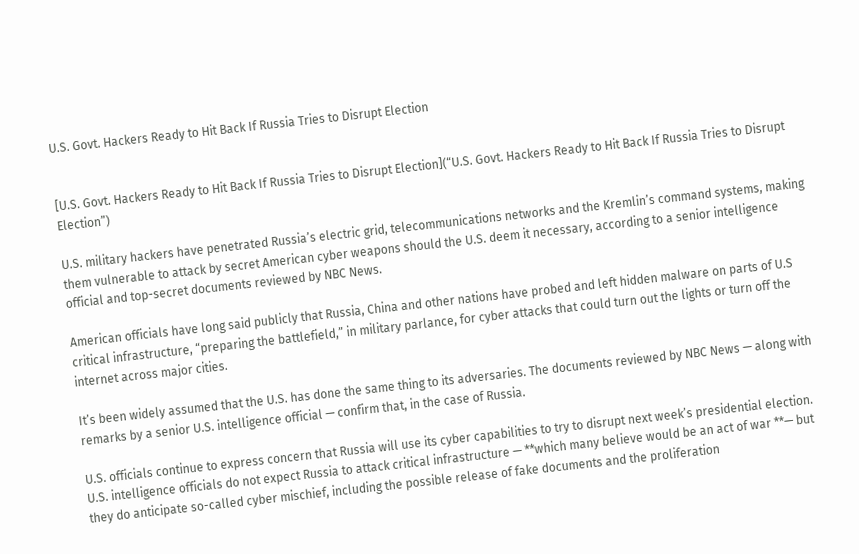U.S. Govt. Hackers Ready to Hit Back If Russia Tries to Disrupt Election


[U.S. Govt. Hackers Ready to Hit Back If Russia Tries to Disrupt Election](“U.S. Govt. Hackers Ready to Hit Back If Russia Tries to Disrupt Election”)

U.S. military hackers have penetrated Russia’s electric grid, telecommunications networks and the Kremlin’s command systems, making them vulnerable to attack by secret American cyber weapons should the U.S. deem it necessary, according to a senior intelligence official and top-secret documents reviewed by NBC News.

American officials have long said publicly that Russia, China and other nations have probed and left hidden malware on parts of U.S critical infrastructure, “preparing the battlefield,” in military parlance, for cyber attacks that could turn out the lights or turn off the internet across major cities.

It’s been widely assumed that the U.S. has done the same thing to its adversaries. The documents reviewed by NBC News — along with remarks by a senior U.S. intelligence official — confirm that, in the case of Russia.

U.S. officials continue to express concern that Russia will use its cyber capabilities to try to disrupt next week’s presidential election. U.S. intelligence officials do not expect Russia to attack critical infrastructure — **which many believe would be an act of war **— but they do anticipate so-called cyber mischief, including the possible release of fake documents and the proliferation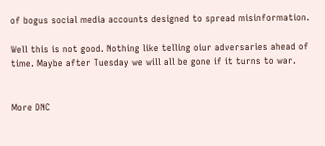of bogus social media accounts designed to spread misinformation.

Well this is not good. Nothing like telling oiur adversaries ahead of time. Maybe after Tuesday we will all be gone if it turns to war.


More DNC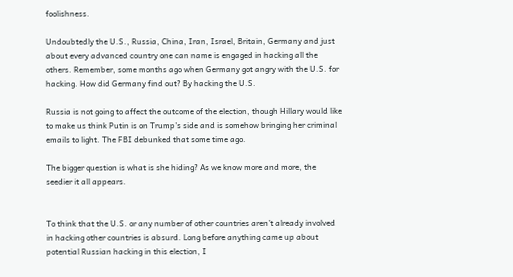foolishness.

Undoubtedly the U.S., Russia, China, Iran, Israel, Britain, Germany and just about every advanced country one can name is engaged in hacking all the others. Remember, some months ago when Germany got angry with the U.S. for hacking. How did Germany find out? By hacking the U.S.

Russia is not going to affect the outcome of the election, though Hillary would like to make us think Putin is on Trump’s side and is somehow bringing her criminal emails to light. The FBI debunked that some time ago.

The bigger question is what is she hiding? As we know more and more, the seedier it all appears.


To think that the U.S. or any number of other countries aren’t already involved in hacking other countries is absurd. Long before anything came up about potential Russian hacking in this election, I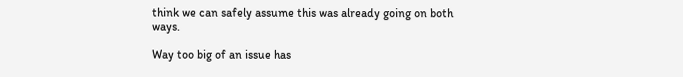think we can safely assume this was already going on both ways.

Way too big of an issue has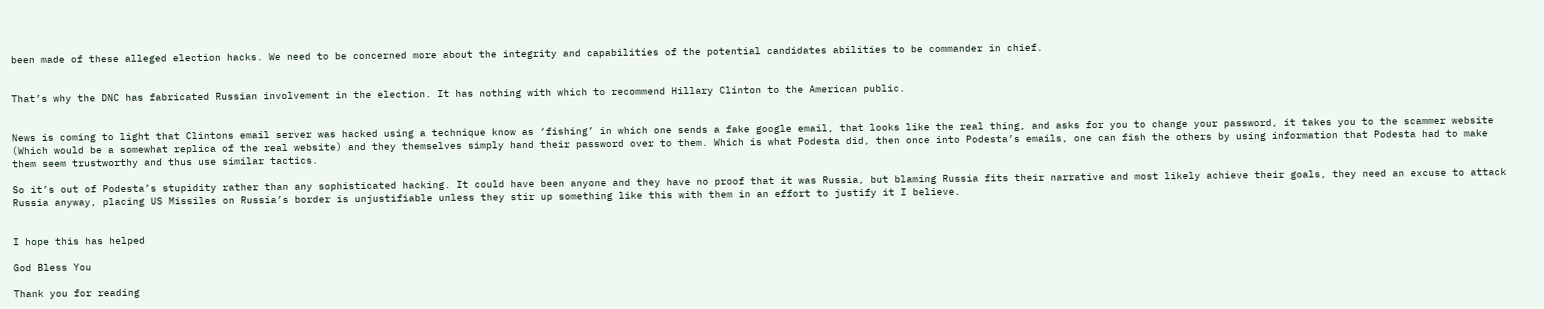been made of these alleged election hacks. We need to be concerned more about the integrity and capabilities of the potential candidates abilities to be commander in chief.


That’s why the DNC has fabricated Russian involvement in the election. It has nothing with which to recommend Hillary Clinton to the American public.


News is coming to light that Clintons email server was hacked using a technique know as ‘fishing’ in which one sends a fake google email, that looks like the real thing, and asks for you to change your password, it takes you to the scammer website (Which would be a somewhat replica of the real website) and they themselves simply hand their password over to them. Which is what Podesta did, then once into Podesta’s emails, one can fish the others by using information that Podesta had to make them seem trustworthy and thus use similar tactics.

So it’s out of Podesta’s stupidity rather than any sophisticated hacking. It could have been anyone and they have no proof that it was Russia, but blaming Russia fits their narrative and most likely achieve their goals, they need an excuse to attack Russia anyway, placing US Missiles on Russia’s border is unjustifiable unless they stir up something like this with them in an effort to justify it I believe.


I hope this has helped

God Bless You

Thank you for reading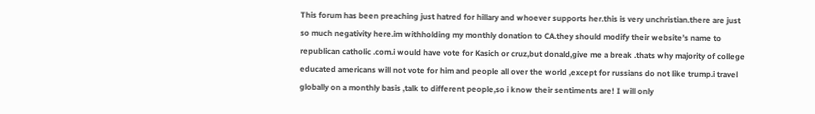This forum has been preaching just hatred for hillary and whoever supports her.this is very unchristian.there are just so much negativity here.im withholding my monthly donation to CA.they should modify their website’s name to republican catholic .com.i would have vote for Kasich or cruz,but donald,give me a break .thats why majority of college educated americans will not vote for him and people all over the world ,except for russians do not like trump.i travel globally on a monthly basis ,talk to different people,so i know their sentiments are! I will only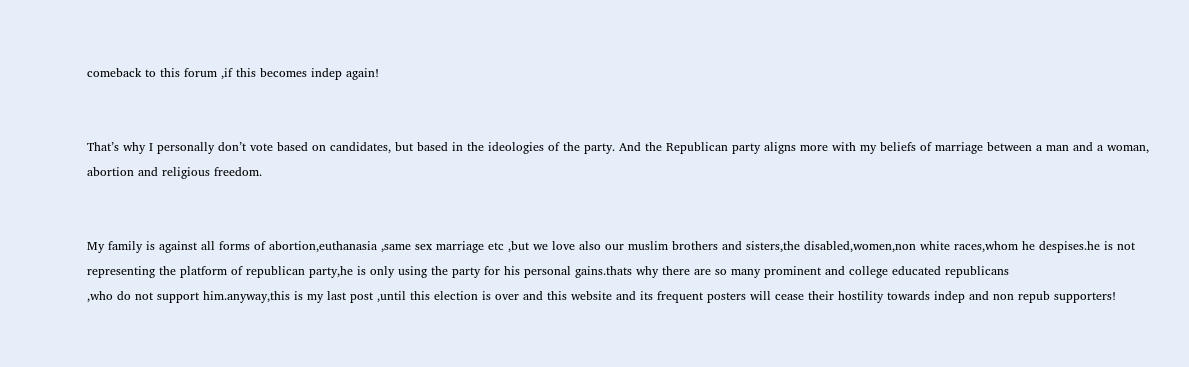comeback to this forum ,if this becomes indep again!


That’s why I personally don’t vote based on candidates, but based in the ideologies of the party. And the Republican party aligns more with my beliefs of marriage between a man and a woman, abortion and religious freedom.


My family is against all forms of abortion,euthanasia ,same sex marriage etc ,but we love also our muslim brothers and sisters,the disabled,women,non white races,whom he despises.he is not representing the platform of republican party,he is only using the party for his personal gains.thats why there are so many prominent and college educated republicans
,who do not support him.anyway,this is my last post ,until this election is over and this website and its frequent posters will cease their hostility towards indep and non repub supporters!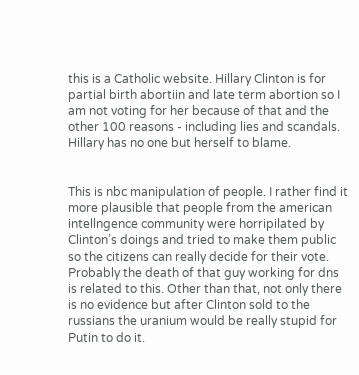this is a Catholic website. Hillary Clinton is for partial birth abortiin and late term abortion so I am not voting for her because of that and the other 100 reasons - including lies and scandals. Hillary has no one but herself to blame.


This is nbc manipulation of people. I rather find it more plausible that people from the american intellngence community were horripilated by Clinton’s doings and tried to make them public so the citizens can really decide for their vote. Probably the death of that guy working for dns is related to this. Other than that, not only there is no evidence but after Clinton sold to the russians the uranium would be really stupid for Putin to do it.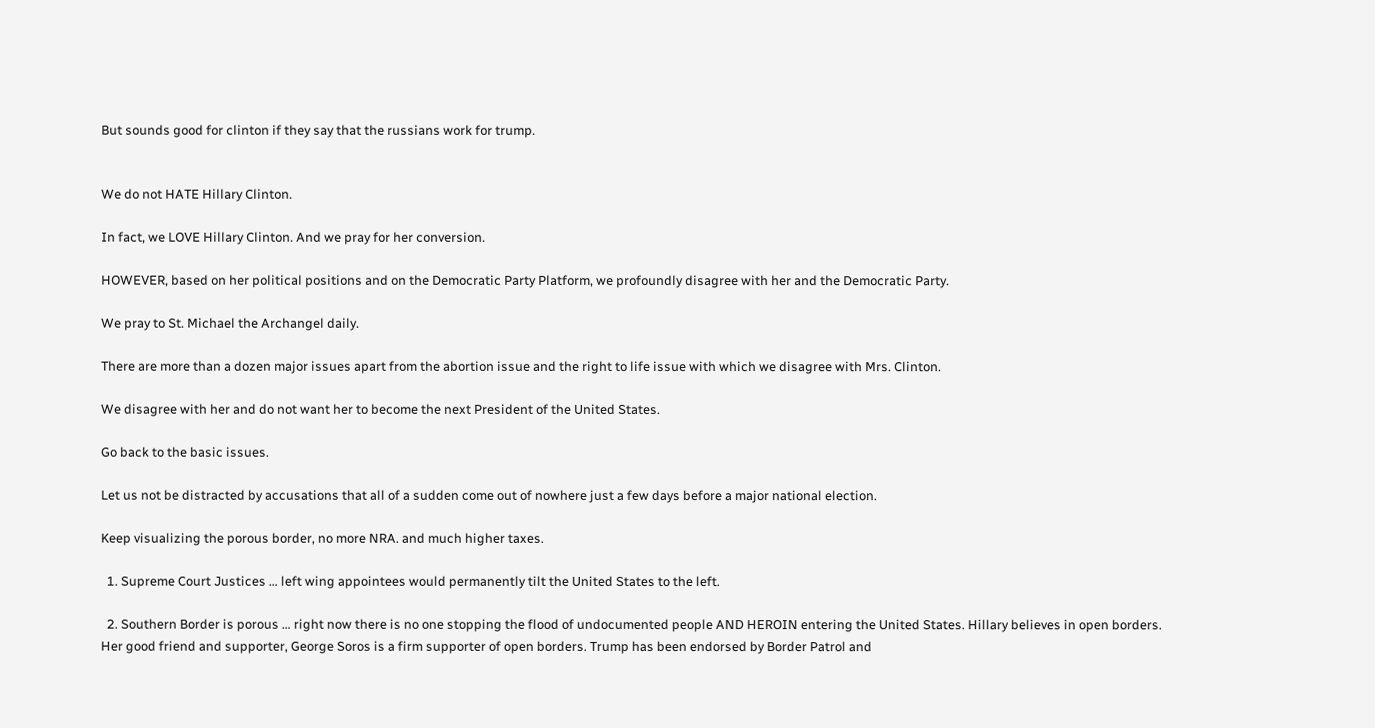But sounds good for clinton if they say that the russians work for trump.


We do not HATE Hillary Clinton.

In fact, we LOVE Hillary Clinton. And we pray for her conversion.

HOWEVER, based on her political positions and on the Democratic Party Platform, we profoundly disagree with her and the Democratic Party.

We pray to St. Michael the Archangel daily.

There are more than a dozen major issues apart from the abortion issue and the right to life issue with which we disagree with Mrs. Clinton.

We disagree with her and do not want her to become the next President of the United States.

Go back to the basic issues.

Let us not be distracted by accusations that all of a sudden come out of nowhere just a few days before a major national election.

Keep visualizing the porous border, no more NRA. and much higher taxes.

  1. Supreme Court Justices … left wing appointees would permanently tilt the United States to the left.

  2. Southern Border is porous … right now there is no one stopping the flood of undocumented people AND HEROIN entering the United States. Hillary believes in open borders. Her good friend and supporter, George Soros is a firm supporter of open borders. Trump has been endorsed by Border Patrol and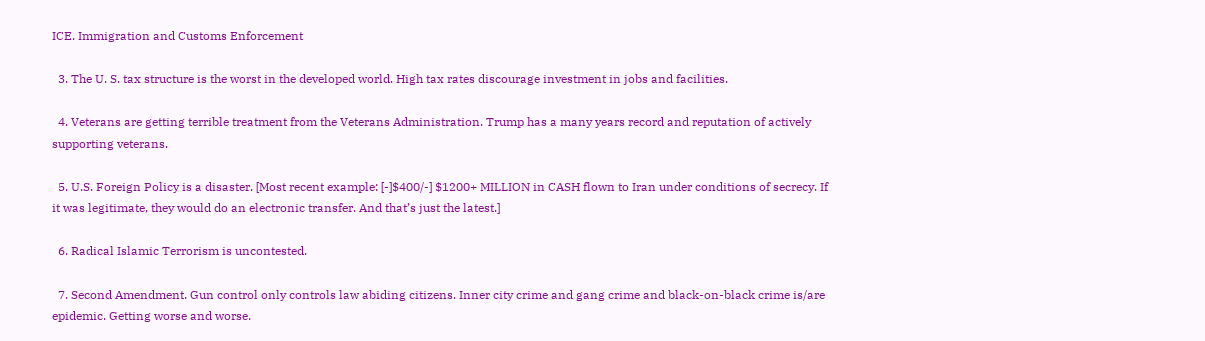ICE. Immigration and Customs Enforcement

  3. The U. S. tax structure is the worst in the developed world. High tax rates discourage investment in jobs and facilities.

  4. Veterans are getting terrible treatment from the Veterans Administration. Trump has a many years record and reputation of actively supporting veterans.

  5. U.S. Foreign Policy is a disaster. [Most recent example: [-]$400/-] $1200+ MILLION in CASH flown to Iran under conditions of secrecy. If it was legitimate, they would do an electronic transfer. And that’s just the latest.]

  6. Radical Islamic Terrorism is uncontested.

  7. Second Amendment. Gun control only controls law abiding citizens. Inner city crime and gang crime and black-on-black crime is/are epidemic. Getting worse and worse.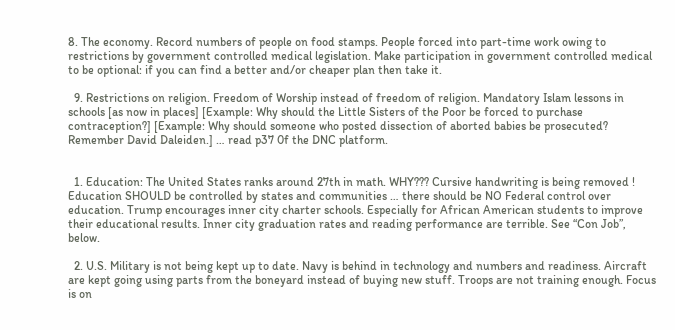8. The economy. Record numbers of people on food stamps. People forced into part-time work owing to restrictions by government controlled medical legislation. Make participation in government controlled medical to be optional: if you can find a better and/or cheaper plan then take it.

  9. Restrictions on religion. Freedom of Worship instead of freedom of religion. Mandatory Islam lessons in schools [as now in places] [Example: Why should the Little Sisters of the Poor be forced to purchase contraception?] [Example: Why should someone who posted dissection of aborted babies be prosecuted? Remember David Daleiden.] … read p37 0f the DNC platform.


  1. Education: The United States ranks around 27th in math. WHY??? Cursive handwriting is being removed ! Education SHOULD be controlled by states and communities … there should be NO Federal control over education. Trump encourages inner city charter schools. Especially for African American students to improve their educational results. Inner city graduation rates and reading performance are terrible. See “Con Job”, below.

  2. U.S. Military is not being kept up to date. Navy is behind in technology and numbers and readiness. Aircraft are kept going using parts from the boneyard instead of buying new stuff. Troops are not training enough. Focus is on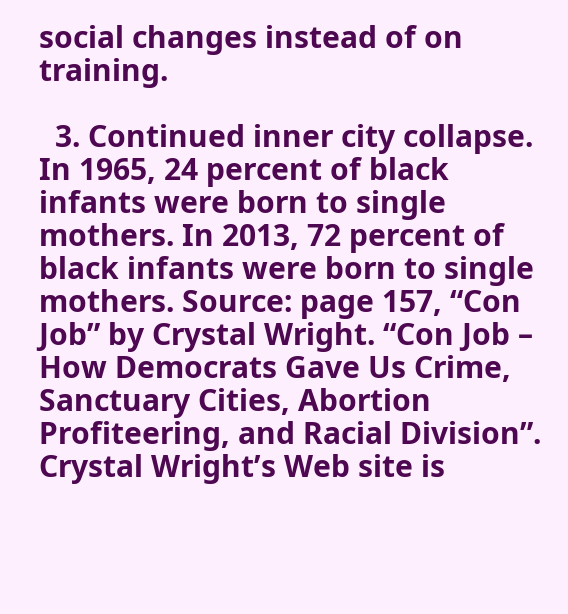social changes instead of on training.

  3. Continued inner city collapse. In 1965, 24 percent of black infants were born to single mothers. In 2013, 72 percent of black infants were born to single mothers. Source: page 157, “Con Job” by Crystal Wright. “Con Job – How Democrats Gave Us Crime, Sanctuary Cities, Abortion Profiteering, and Racial Division”. Crystal Wright’s Web site is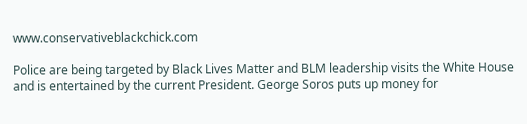www.conservativeblackchick.com

Police are being targeted by Black Lives Matter and BLM leadership visits the White House and is entertained by the current President. George Soros puts up money for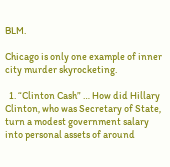BLM.

Chicago is only one example of inner city murder skyrocketing.

  1. “Clinton Cash” … How did Hillary Clinton, who was Secretary of State, turn a modest government salary into personal assets of around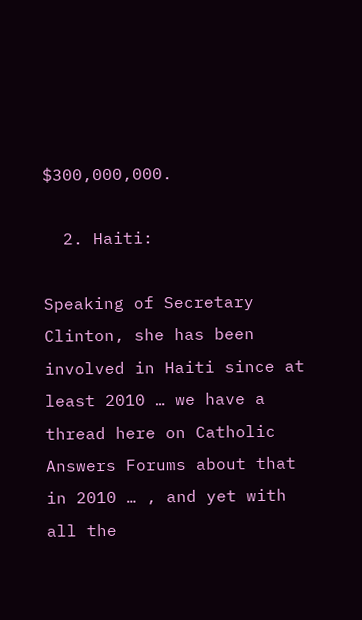$300,000,000.

  2. Haiti:

Speaking of Secretary Clinton, she has been involved in Haiti since at least 2010 … we have a thread here on Catholic Answers Forums about that in 2010 … , and yet with all the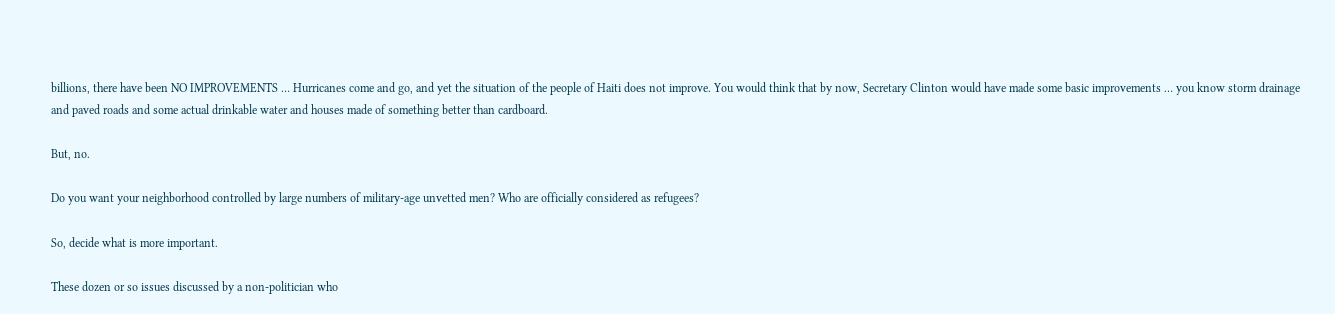billions, there have been NO IMPROVEMENTS … Hurricanes come and go, and yet the situation of the people of Haiti does not improve. You would think that by now, Secretary Clinton would have made some basic improvements … you know storm drainage and paved roads and some actual drinkable water and houses made of something better than cardboard.

But, no.

Do you want your neighborhood controlled by large numbers of military-age unvetted men? Who are officially considered as refugees?

So, decide what is more important.

These dozen or so issues discussed by a non-politician who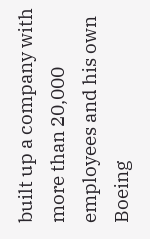built up a company with more than 20,000 employees and his own Boeing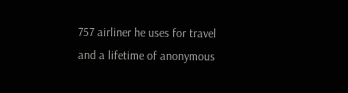757 airliner he uses for travel and a lifetime of anonymous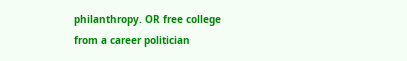philanthropy. OR free college from a career politician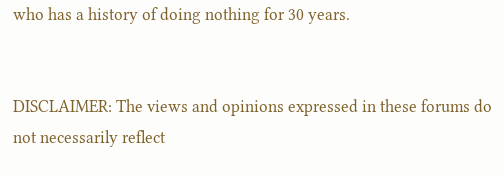who has a history of doing nothing for 30 years.


DISCLAIMER: The views and opinions expressed in these forums do not necessarily reflect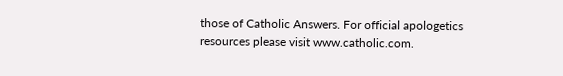those of Catholic Answers. For official apologetics resources please visit www.catholic.com.